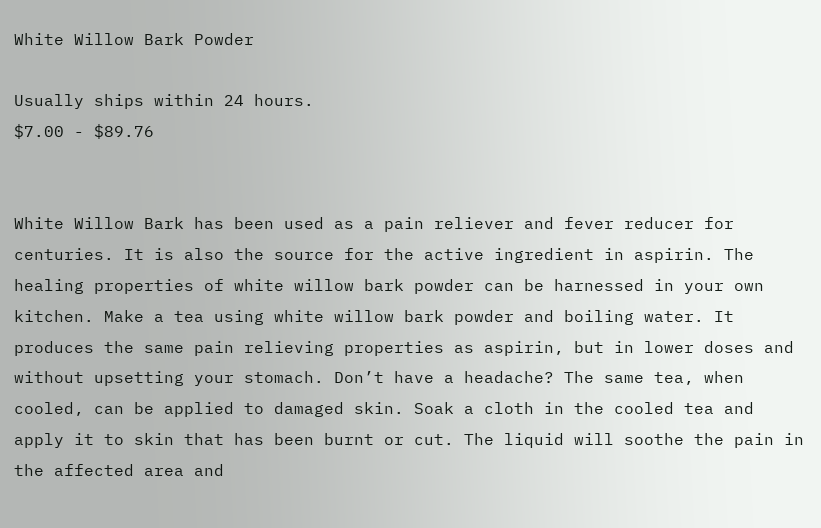White Willow Bark Powder

Usually ships within 24 hours.
$7.00 - $89.76


White Willow Bark has been used as a pain reliever and fever reducer for centuries. It is also the source for the active ingredient in aspirin. The healing properties of white willow bark powder can be harnessed in your own kitchen. Make a tea using white willow bark powder and boiling water. It produces the same pain relieving properties as aspirin, but in lower doses and without upsetting your stomach. Don’t have a headache? The same tea, when cooled, can be applied to damaged skin. Soak a cloth in the cooled tea and apply it to skin that has been burnt or cut. The liquid will soothe the pain in the affected area and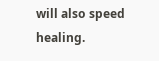will also speed healing.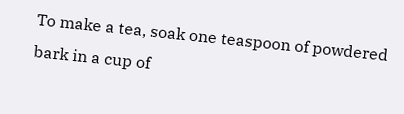To make a tea, soak one teaspoon of powdered bark in a cup of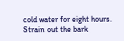cold water for eight hours. Strain out the bark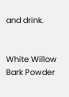and drink.


White Willow Bark Powder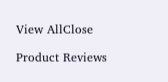View AllClose

Product Reviews